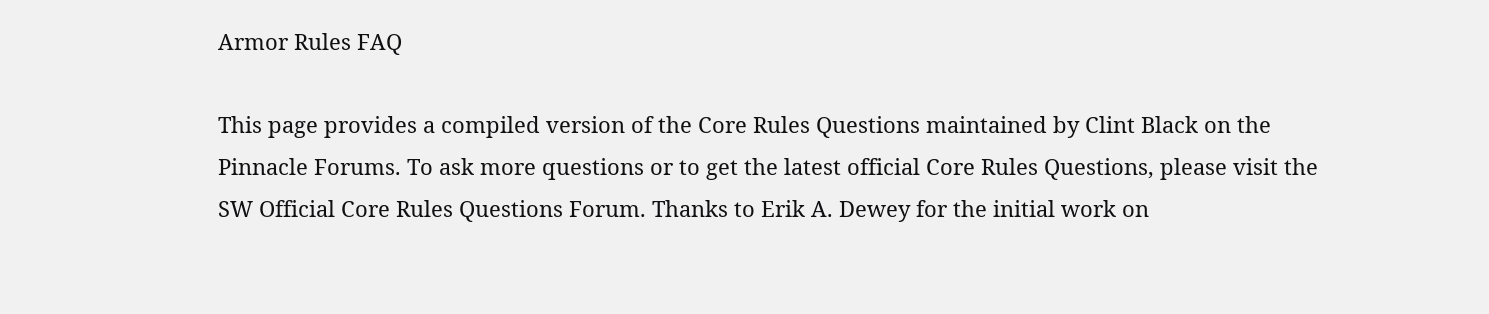Armor Rules FAQ

This page provides a compiled version of the Core Rules Questions maintained by Clint Black on the Pinnacle Forums. To ask more questions or to get the latest official Core Rules Questions, please visit the SW Official Core Rules Questions Forum. Thanks to Erik A. Dewey for the initial work on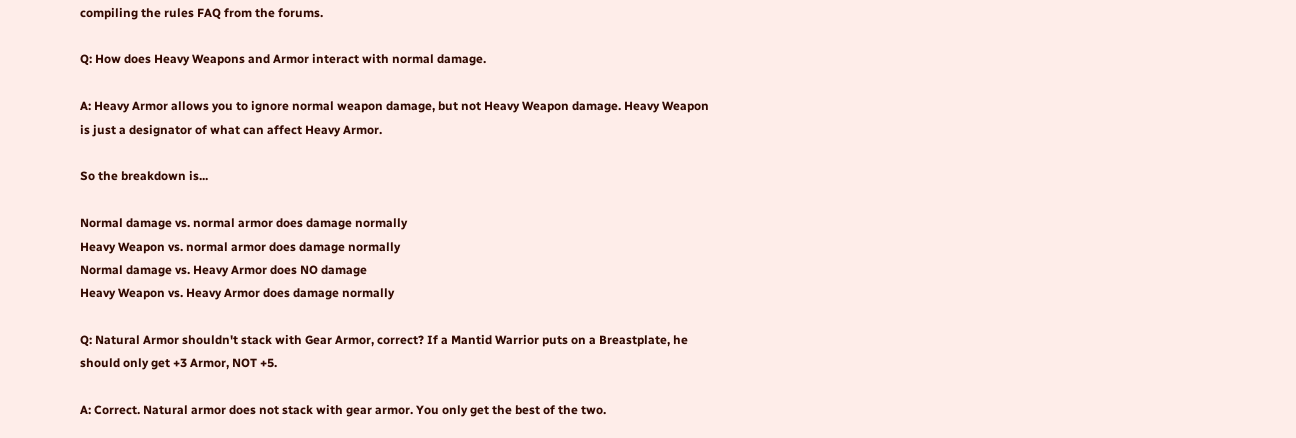compiling the rules FAQ from the forums.

Q: How does Heavy Weapons and Armor interact with normal damage.

A: Heavy Armor allows you to ignore normal weapon damage, but not Heavy Weapon damage. Heavy Weapon is just a designator of what can affect Heavy Armor.

So the breakdown is...

Normal damage vs. normal armor does damage normally
Heavy Weapon vs. normal armor does damage normally
Normal damage vs. Heavy Armor does NO damage
Heavy Weapon vs. Heavy Armor does damage normally

Q: Natural Armor shouldn't stack with Gear Armor, correct? If a Mantid Warrior puts on a Breastplate, he should only get +3 Armor, NOT +5.

A: Correct. Natural armor does not stack with gear armor. You only get the best of the two.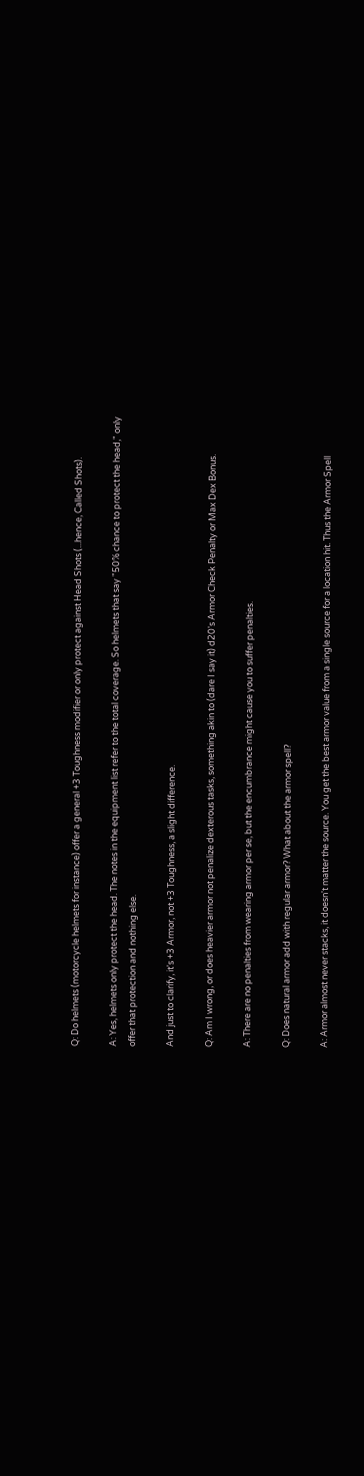Q: Do helmets (motorcycle helmets for instance) offer a general +3 Toughness modifier or only protect against Head Shots (...hence, Called Shots).

A: Yes, helmets only protect the head. The notes in the equipment list refer to the total coverage. So helmets that say "50% chance to protect the head," only offer that protection and nothing else.

And just to clarify, it's +3 Armor, not +3 Toughness, a slight difference.

Q: Am I wrong, or does heavier armor not penalize dexterous tasks, something akin to (dare I say it) d20's Armor Check Penalty or Max Dex Bonus.

A: There are no penalties from wearing armor per se, but the encumbrance might cause you to suffer penalties.

Q: Does natural armor add with regular armor? What about the armor spell?

A: Armor almost never stacks, it doesn't matter the source. You get the best armor value from a single source for a location hit. Thus the Armor Spell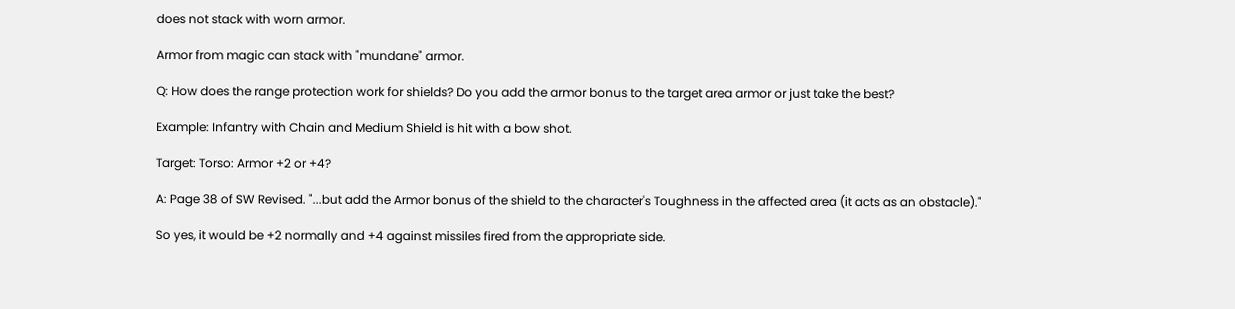does not stack with worn armor.

Armor from magic can stack with "mundane" armor.

Q: How does the range protection work for shields? Do you add the armor bonus to the target area armor or just take the best?

Example: Infantry with Chain and Medium Shield is hit with a bow shot.

Target: Torso: Armor +2 or +4?

A: Page 38 of SW Revised. "...but add the Armor bonus of the shield to the character's Toughness in the affected area (it acts as an obstacle)."

So yes, it would be +2 normally and +4 against missiles fired from the appropriate side.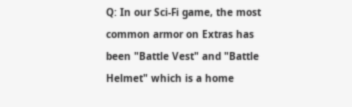Q: In our Sci-Fi game, the most common armor on Extras has been "Battle Vest" and "Battle Helmet" which is a home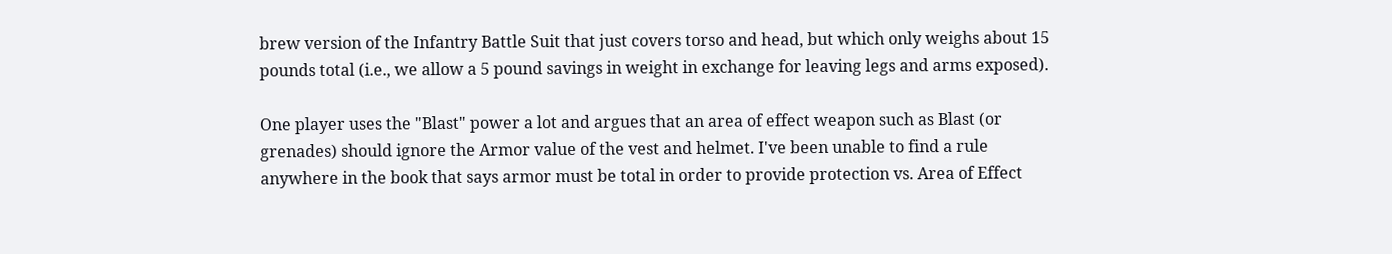brew version of the Infantry Battle Suit that just covers torso and head, but which only weighs about 15 pounds total (i.e., we allow a 5 pound savings in weight in exchange for leaving legs and arms exposed).

One player uses the "Blast" power a lot and argues that an area of effect weapon such as Blast (or grenades) should ignore the Armor value of the vest and helmet. I've been unable to find a rule anywhere in the book that says armor must be total in order to provide protection vs. Area of Effect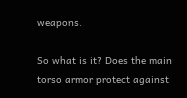weapons.

So what is it? Does the main torso armor protect against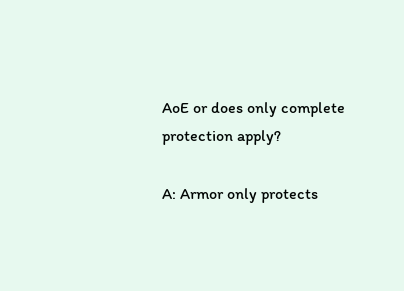AoE or does only complete protection apply?

A: Armor only protects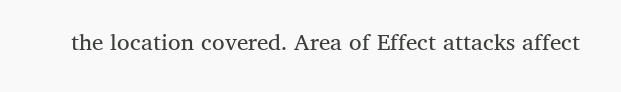the location covered. Area of Effect attacks affect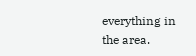everything in the area.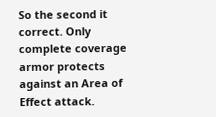So the second it correct. Only complete coverage armor protects against an Area of Effect attack.